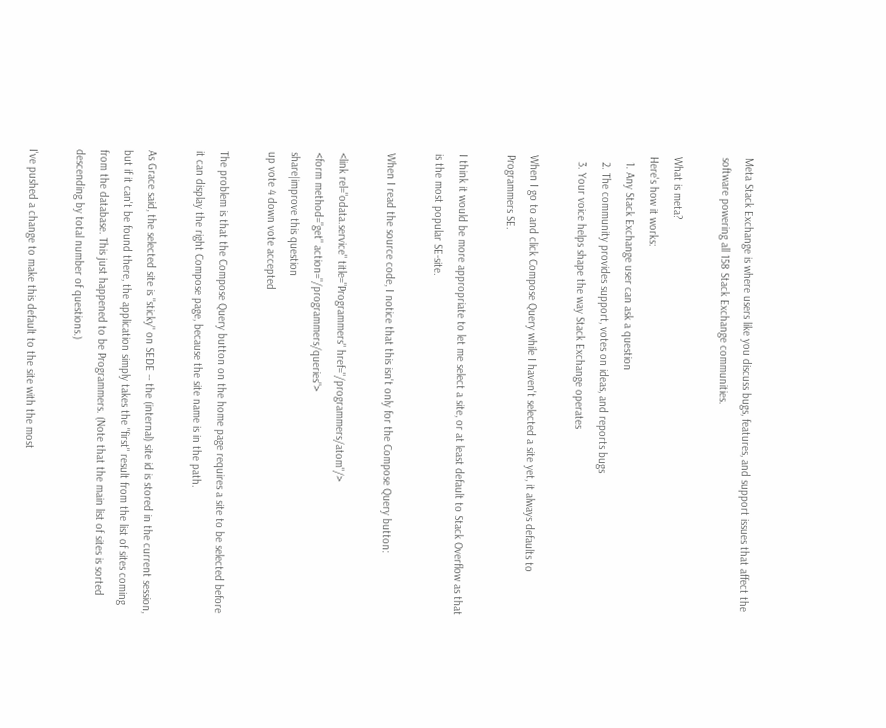Meta Stack Exchange is where users like you discuss bugs, features, and support issues that affect the software powering all 158 Stack Exchange communities.

What is meta?
Here's how it works:
  1. Any Stack Exchange user can ask a question
  2. The community provides support, votes on ideas, and reports bugs
  3. Your voice helps shape the way Stack Exchange operates

When I go to and click Compose Query while I haven't selected a site yet, it always defaults to Programmers SE.

I think it would be more appropriate to let me select a site, or at least default to Stack Overflow as that is the most popular SE-site.

When I read the source code, I notice that this isn't only for the Compose Query button:

<link rel="odata.service" title="Programmers" href="/programmers/atom"/>
<form method="get" action="/programmers/queries">
share|improve this question
up vote 4 down vote accepted

The problem is that the Compose Query button on the home page requires a site to be selected before it can display the right Compose page, because the site name is in the path.

As Grace said, the selected site is "sticky" on SEDE -- the (internal) site id is stored in the current session, but if it can't be found there, the application simply takes the "first" result from the list of sites coming from the database. This just happened to be Programmers. (Note that the main list of sites is sorted descending by total number of questions.)

I've pushed a change to make this default to the site with the most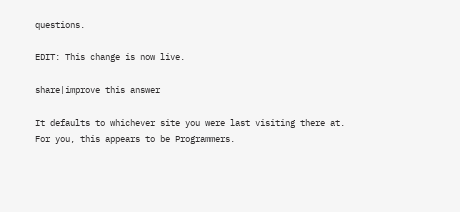questions.

EDIT: This change is now live.

share|improve this answer

It defaults to whichever site you were last visiting there at. For you, this appears to be Programmers.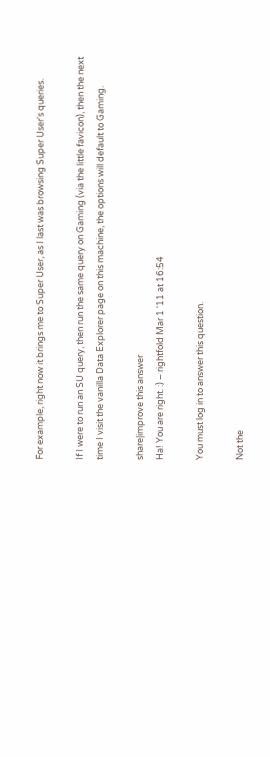For example, right now it brings me to Super User, as I last was browsing Super User's queries.

If I were to run an SU query, then run the same query on Gaming (via the little favicon), then the next time I visit the vanilla Data Explorer page on this machine, the options will default to Gaming.

share|improve this answer
Ha! You are right. :) – rightfold Mar 1 '11 at 16:54

You must log in to answer this question.

Not the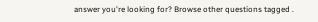answer you're looking for? Browse other questions tagged .